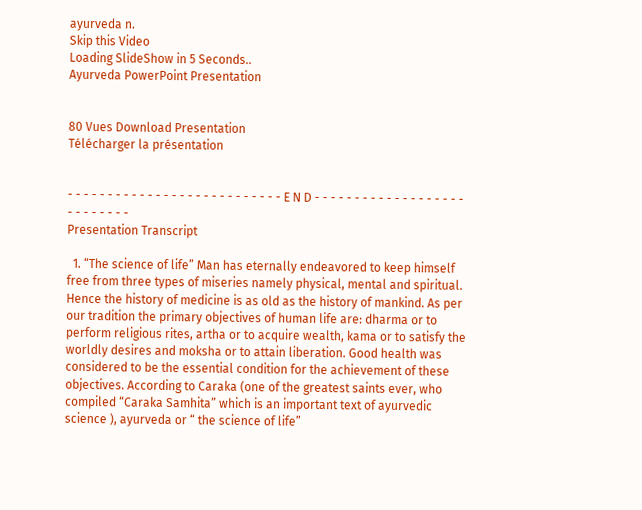ayurveda n.
Skip this Video
Loading SlideShow in 5 Seconds..
Ayurveda PowerPoint Presentation


80 Vues Download Presentation
Télécharger la présentation


- - - - - - - - - - - - - - - - - - - - - - - - - - - E N D - - - - - - - - - - - - - - - - - - - - - - - - - - -
Presentation Transcript

  1. “The science of life” Man has eternally endeavored to keep himself free from three types of miseries namely physical, mental and spiritual. Hence the history of medicine is as old as the history of mankind. As per our tradition the primary objectives of human life are: dharma or to perform religious rites, artha or to acquire wealth, kama or to satisfy the worldly desires and moksha or to attain liberation. Good health was considered to be the essential condition for the achievement of these objectives. According to Caraka (one of the greatest saints ever, who compiled “Caraka Samhita” which is an important text of ayurvedic science ), ayurveda or “ the science of life”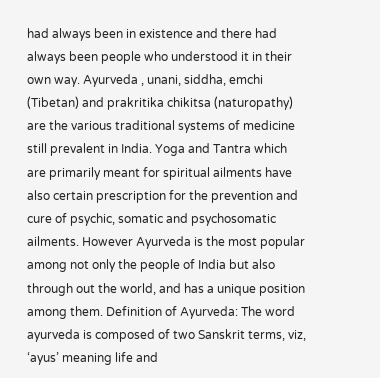had always been in existence and there had always been people who understood it in their own way. Ayurveda , unani, siddha, emchi (Tibetan) and prakritika chikitsa (naturopathy) are the various traditional systems of medicine still prevalent in India. Yoga and Tantra which are primarily meant for spiritual ailments have also certain prescription for the prevention and cure of psychic, somatic and psychosomatic ailments. However Ayurveda is the most popular among not only the people of India but also through out the world, and has a unique position among them. Definition of Ayurveda: The word ayurveda is composed of two Sanskrit terms, viz, ‘ayus’ meaning life and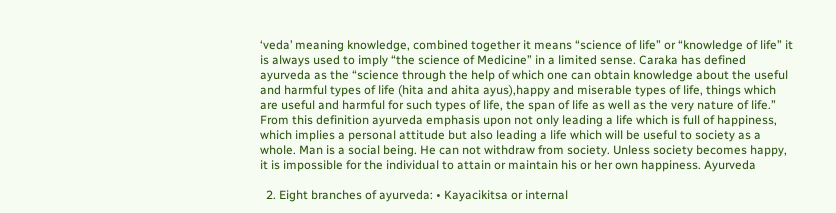‘veda’ meaning knowledge, combined together it means “science of life” or “knowledge of life” it is always used to imply “the science of Medicine” in a limited sense. Caraka has defined ayurveda as the “science through the help of which one can obtain knowledge about the useful and harmful types of life (hita and ahita ayus),happy and miserable types of life, things which are useful and harmful for such types of life, the span of life as well as the very nature of life.” From this definition ayurveda emphasis upon not only leading a life which is full of happiness, which implies a personal attitude but also leading a life which will be useful to society as a whole. Man is a social being. He can not withdraw from society. Unless society becomes happy, it is impossible for the individual to attain or maintain his or her own happiness. Ayurveda

  2. Eight branches of ayurveda: • Kayacikitsa or internal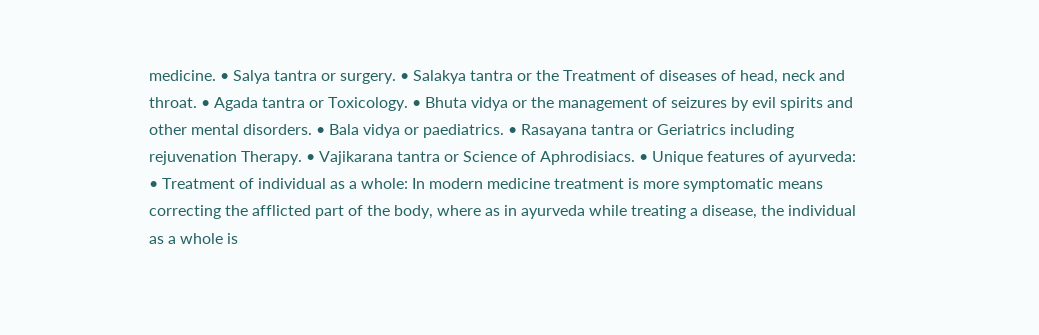medicine. • Salya tantra or surgery. • Salakya tantra or the Treatment of diseases of head, neck and throat. • Agada tantra or Toxicology. • Bhuta vidya or the management of seizures by evil spirits and other mental disorders. • Bala vidya or paediatrics. • Rasayana tantra or Geriatrics including rejuvenation Therapy. • Vajikarana tantra or Science of Aphrodisiacs. • Unique features of ayurveda: • Treatment of individual as a whole: In modern medicine treatment is more symptomatic means correcting the afflicted part of the body, where as in ayurveda while treating a disease, the individual as a whole is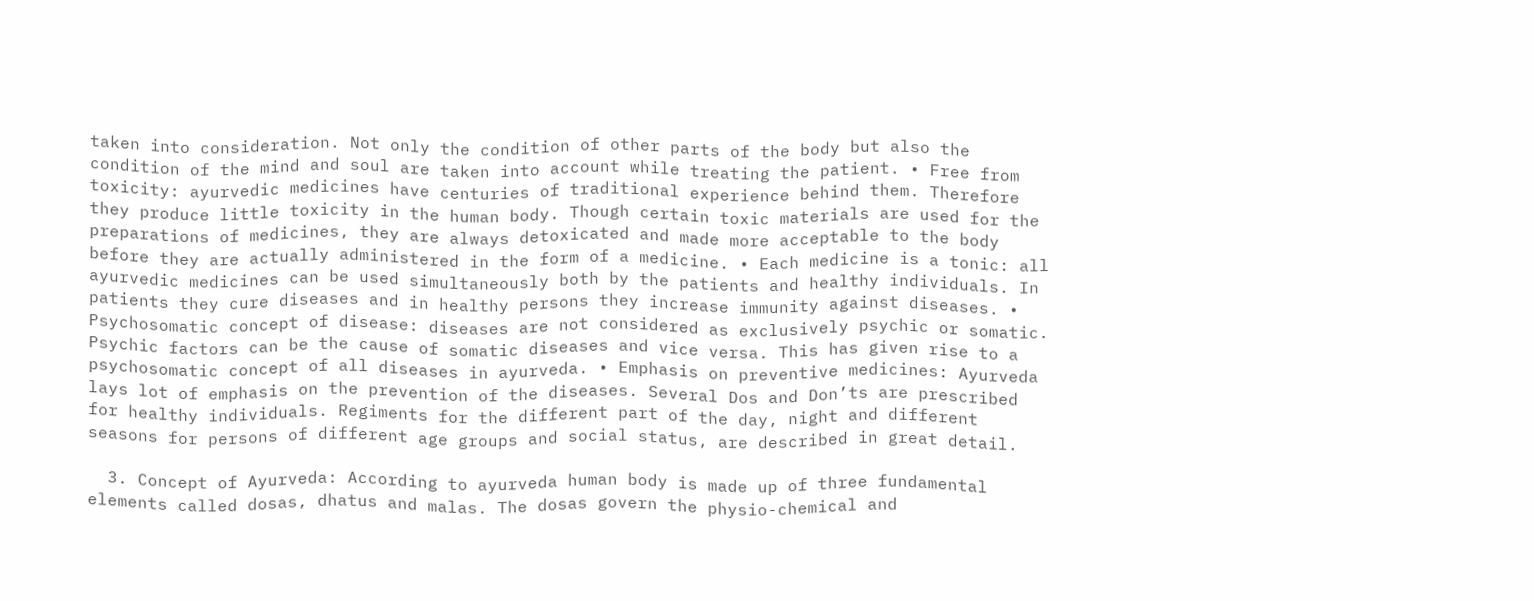taken into consideration. Not only the condition of other parts of the body but also the condition of the mind and soul are taken into account while treating the patient. • Free from toxicity: ayurvedic medicines have centuries of traditional experience behind them. Therefore they produce little toxicity in the human body. Though certain toxic materials are used for the preparations of medicines, they are always detoxicated and made more acceptable to the body before they are actually administered in the form of a medicine. • Each medicine is a tonic: all ayurvedic medicines can be used simultaneously both by the patients and healthy individuals. In patients they cure diseases and in healthy persons they increase immunity against diseases. • Psychosomatic concept of disease: diseases are not considered as exclusively psychic or somatic. Psychic factors can be the cause of somatic diseases and vice versa. This has given rise to a psychosomatic concept of all diseases in ayurveda. • Emphasis on preventive medicines: Ayurveda lays lot of emphasis on the prevention of the diseases. Several Dos and Don’ts are prescribed for healthy individuals. Regiments for the different part of the day, night and different seasons for persons of different age groups and social status, are described in great detail.

  3. Concept of Ayurveda: According to ayurveda human body is made up of three fundamental elements called dosas, dhatus and malas. The dosas govern the physio-chemical and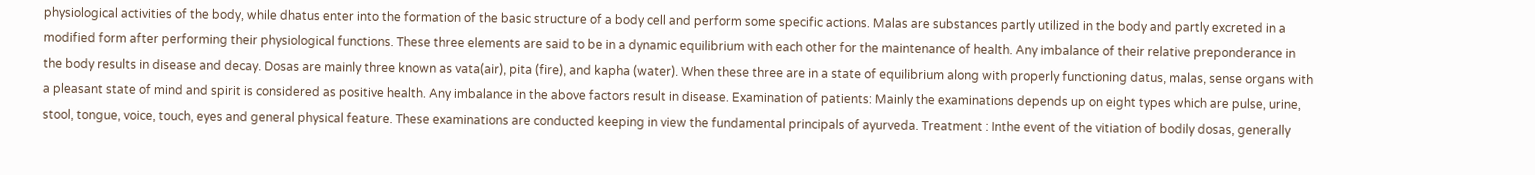physiological activities of the body, while dhatus enter into the formation of the basic structure of a body cell and perform some specific actions. Malas are substances partly utilized in the body and partly excreted in a modified form after performing their physiological functions. These three elements are said to be in a dynamic equilibrium with each other for the maintenance of health. Any imbalance of their relative preponderance in the body results in disease and decay. Dosas are mainly three known as vata(air), pita (fire), and kapha (water). When these three are in a state of equilibrium along with properly functioning datus, malas, sense organs with a pleasant state of mind and spirit is considered as positive health. Any imbalance in the above factors result in disease. Examination of patients: Mainly the examinations depends up on eight types which are pulse, urine, stool, tongue, voice, touch, eyes and general physical feature. These examinations are conducted keeping in view the fundamental principals of ayurveda. Treatment : Inthe event of the vitiation of bodily dosas, generally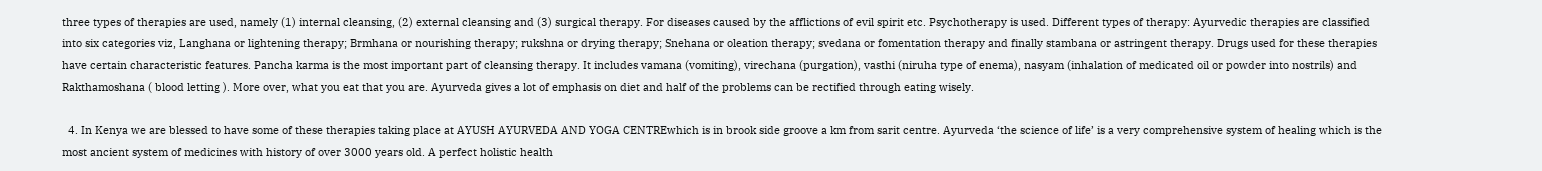three types of therapies are used, namely (1) internal cleansing, (2) external cleansing and (3) surgical therapy. For diseases caused by the afflictions of evil spirit etc. Psychotherapy is used. Different types of therapy: Ayurvedic therapies are classified into six categories viz, Langhana or lightening therapy; Brmhana or nourishing therapy; rukshna or drying therapy; Snehana or oleation therapy; svedana or fomentation therapy and finally stambana or astringent therapy. Drugs used for these therapies have certain characteristic features. Pancha karma is the most important part of cleansing therapy. It includes vamana (vomiting), virechana (purgation), vasthi (niruha type of enema), nasyam (inhalation of medicated oil or powder into nostrils) and Rakthamoshana ( blood letting ). More over, what you eat that you are. Ayurveda gives a lot of emphasis on diet and half of the problems can be rectified through eating wisely.

  4. In Kenya we are blessed to have some of these therapies taking place at AYUSH AYURVEDA AND YOGA CENTREwhich is in brook side groove a km from sarit centre. Ayurveda ‘the science of life’ is a very comprehensive system of healing which is the most ancient system of medicines with history of over 3000 years old. A perfect holistic health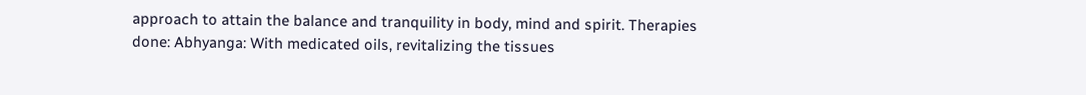approach to attain the balance and tranquility in body, mind and spirit. Therapies done: Abhyanga: With medicated oils, revitalizing the tissues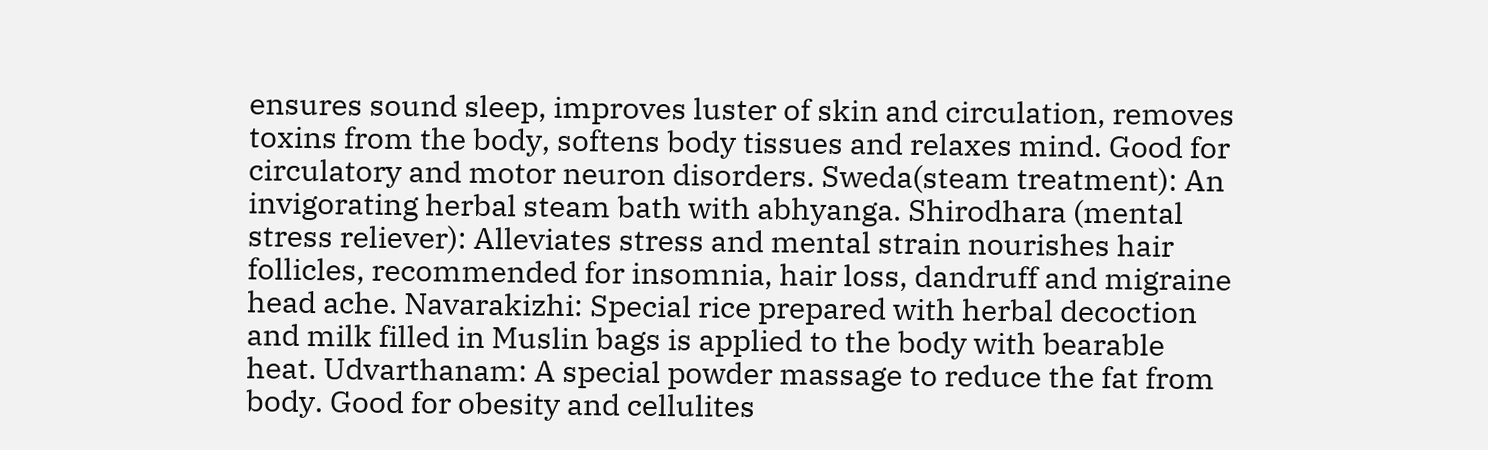ensures sound sleep, improves luster of skin and circulation, removes toxins from the body, softens body tissues and relaxes mind. Good for circulatory and motor neuron disorders. Sweda(steam treatment): An invigorating herbal steam bath with abhyanga. Shirodhara (mental stress reliever): Alleviates stress and mental strain nourishes hair follicles, recommended for insomnia, hair loss, dandruff and migraine head ache. Navarakizhi: Special rice prepared with herbal decoction and milk filled in Muslin bags is applied to the body with bearable heat. Udvarthanam: A special powder massage to reduce the fat from body. Good for obesity and cellulites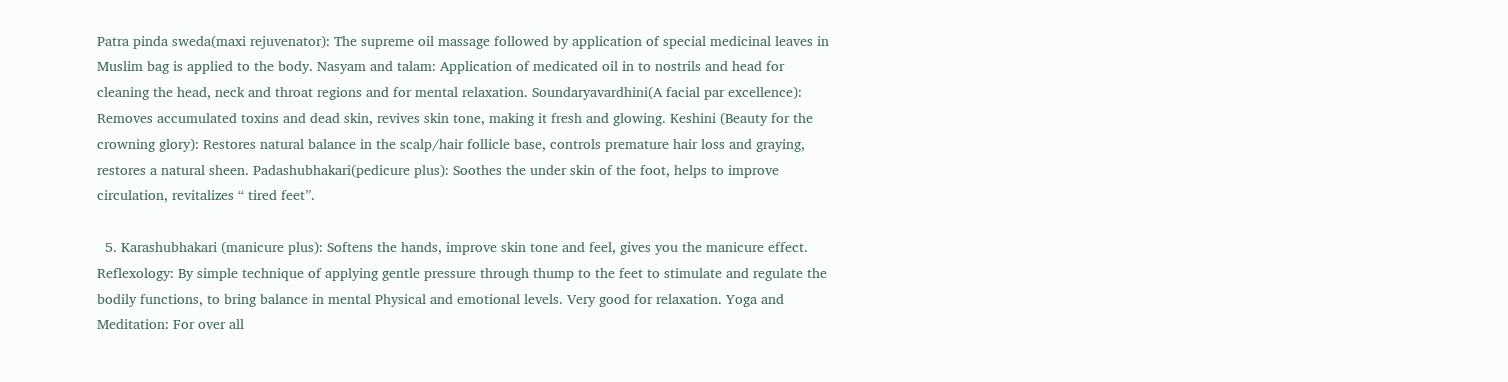Patra pinda sweda(maxi rejuvenator): The supreme oil massage followed by application of special medicinal leaves in Muslim bag is applied to the body. Nasyam and talam: Application of medicated oil in to nostrils and head for cleaning the head, neck and throat regions and for mental relaxation. Soundaryavardhini(A facial par excellence): Removes accumulated toxins and dead skin, revives skin tone, making it fresh and glowing. Keshini (Beauty for the crowning glory): Restores natural balance in the scalp/hair follicle base, controls premature hair loss and graying, restores a natural sheen. Padashubhakari(pedicure plus): Soothes the under skin of the foot, helps to improve circulation, revitalizes “ tired feet”.

  5. Karashubhakari (manicure plus): Softens the hands, improve skin tone and feel, gives you the manicure effect. Reflexology: By simple technique of applying gentle pressure through thump to the feet to stimulate and regulate the bodily functions, to bring balance in mental Physical and emotional levels. Very good for relaxation. Yoga and Meditation: For over all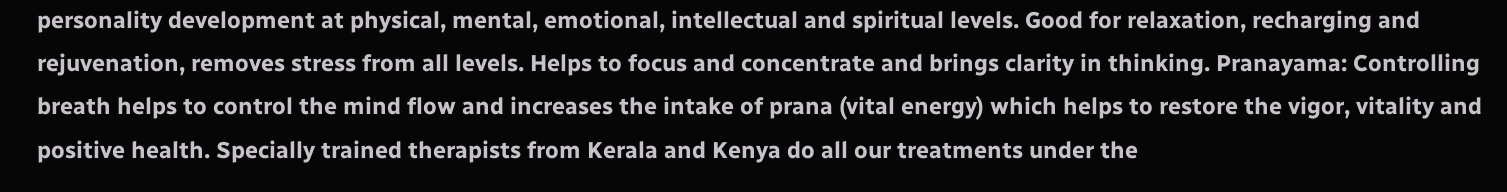personality development at physical, mental, emotional, intellectual and spiritual levels. Good for relaxation, recharging and rejuvenation, removes stress from all levels. Helps to focus and concentrate and brings clarity in thinking. Pranayama: Controlling breath helps to control the mind flow and increases the intake of prana (vital energy) which helps to restore the vigor, vitality and positive health. Specially trained therapists from Kerala and Kenya do all our treatments under the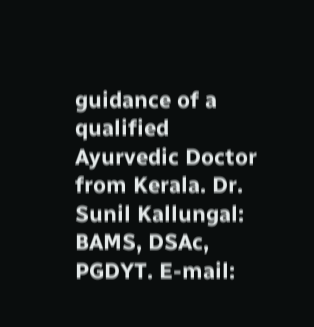guidance of a qualified Ayurvedic Doctor from Kerala. Dr. Sunil Kallungal: BAMS, DSAc, PGDYT. E-mail: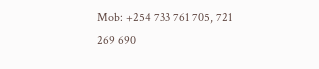Mob: +254 733 761 705, 721 269 690